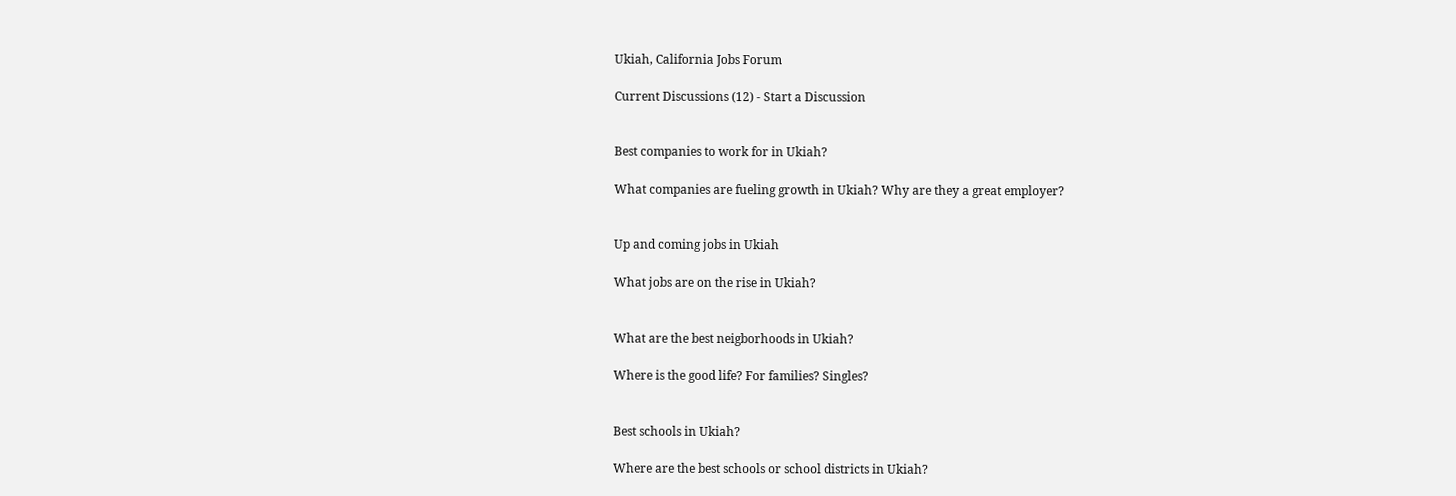Ukiah, California Jobs Forum

Current Discussions (12) - Start a Discussion


Best companies to work for in Ukiah?

What companies are fueling growth in Ukiah? Why are they a great employer?


Up and coming jobs in Ukiah

What jobs are on the rise in Ukiah?


What are the best neigborhoods in Ukiah?

Where is the good life? For families? Singles?


Best schools in Ukiah?

Where are the best schools or school districts in Ukiah?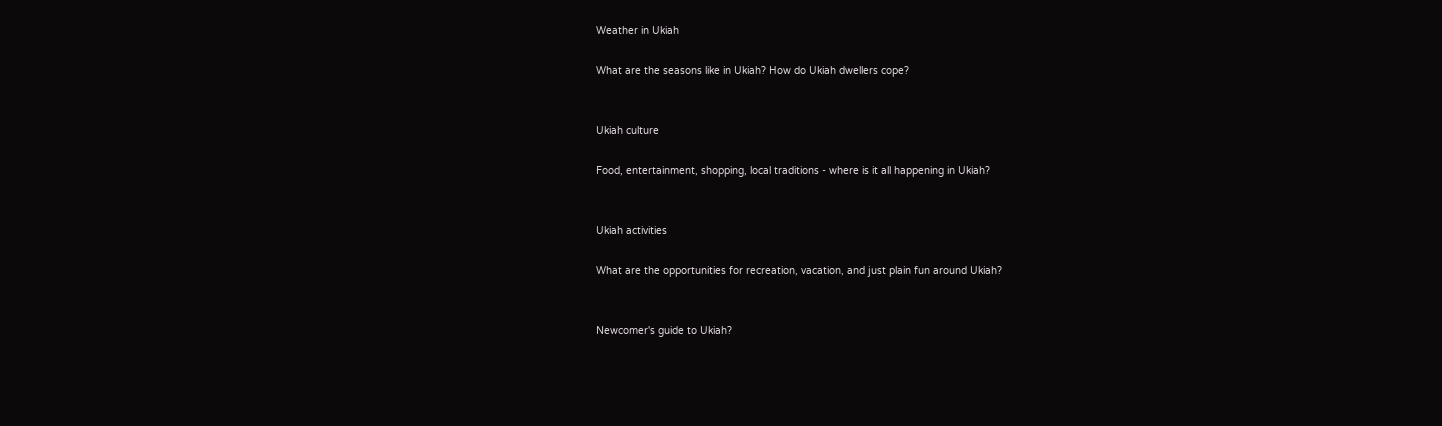Weather in Ukiah

What are the seasons like in Ukiah? How do Ukiah dwellers cope?


Ukiah culture

Food, entertainment, shopping, local traditions - where is it all happening in Ukiah?


Ukiah activities

What are the opportunities for recreation, vacation, and just plain fun around Ukiah?


Newcomer's guide to Ukiah?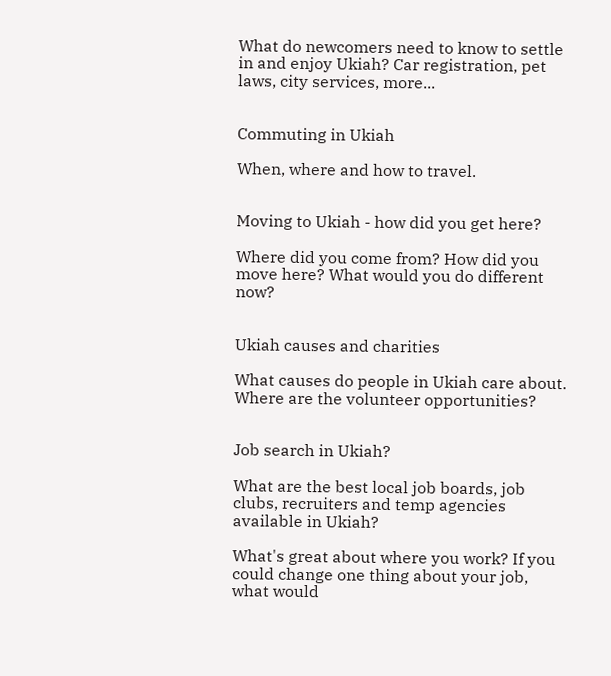What do newcomers need to know to settle in and enjoy Ukiah? Car registration, pet laws, city services, more...


Commuting in Ukiah

When, where and how to travel.


Moving to Ukiah - how did you get here?

Where did you come from? How did you move here? What would you do different now?


Ukiah causes and charities

What causes do people in Ukiah care about. Where are the volunteer opportunities?


Job search in Ukiah?

What are the best local job boards, job clubs, recruiters and temp agencies available in Ukiah?

What's great about where you work? If you could change one thing about your job, what would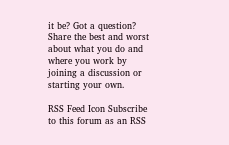it be? Got a question? Share the best and worst about what you do and where you work by joining a discussion or starting your own.

RSS Feed Icon Subscribe to this forum as an RSS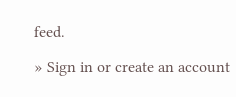feed.

» Sign in or create an account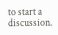to start a discussion.